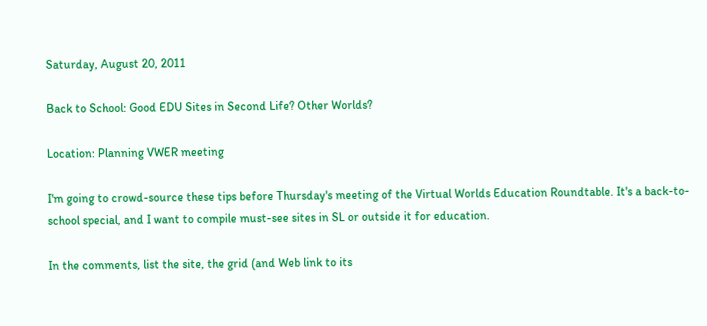Saturday, August 20, 2011

Back to School: Good EDU Sites in Second Life? Other Worlds?

Location: Planning VWER meeting

I'm going to crowd-source these tips before Thursday's meeting of the Virtual Worlds Education Roundtable. It's a back-to-school special, and I want to compile must-see sites in SL or outside it for education.

In the comments, list the site, the grid (and Web link to its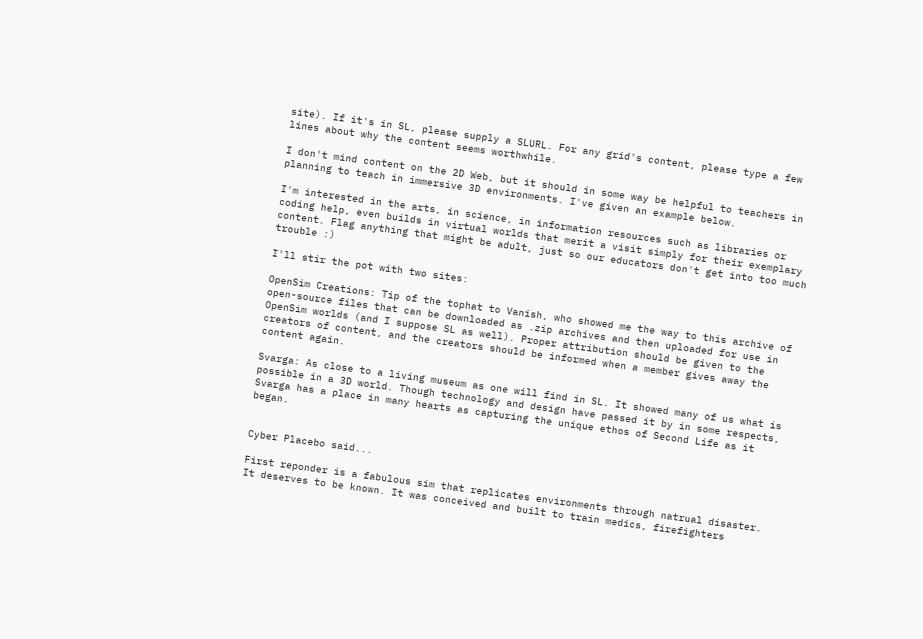site). If it's in SL, please supply a SLURL. For any grid's content, please type a few lines about why the content seems worthwhile.

I don't mind content on the 2D Web, but it should in some way be helpful to teachers in planning to teach in immersive 3D environments. I've given an example below.

I'm interested in the arts, in science, in information resources such as libraries or coding help, even builds in virtual worlds that merit a visit simply for their exemplary content. Flag anything that might be adult, just so our educators don't get into too much trouble :)

I'll stir the pot with two sites:

OpenSim Creations: Tip of the tophat to Vanish, who showed me the way to this archive of open-source files that can be downloaded as .zip archives and then uploaded for use in OpenSim worlds (and I suppose SL as well). Proper attribution should be given to the creators of content, and the creators should be informed when a member gives away the content again.

Svarga: As close to a living museum as one will find in SL. It showed many of us what is possible in a 3D world. Though technology and design have passed it by in some respects, Svarga has a place in many hearts as capturing the unique ethos of Second Life as it began.


Cyber Placebo said...

First reponder is a fabulous sim that replicates environments through natrual disaster. It deserves to be known. It was conceived and built to train medics, firefighters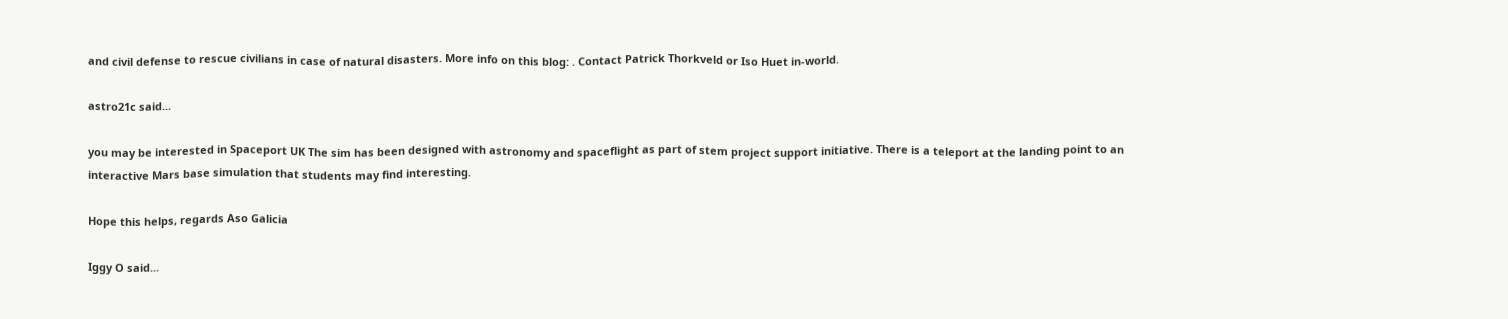and civil defense to rescue civilians in case of natural disasters. More info on this blog: . Contact Patrick Thorkveld or Iso Huet in-world.

astro21c said...

you may be interested in Spaceport UK The sim has been designed with astronomy and spaceflight as part of stem project support initiative. There is a teleport at the landing point to an interactive Mars base simulation that students may find interesting.

Hope this helps, regards Aso Galicia

Iggy O said...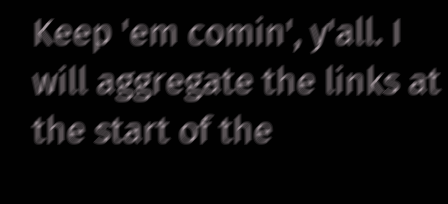Keep 'em comin', y'all. I will aggregate the links at the start of the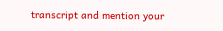transcript and mention your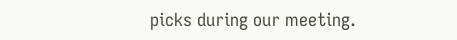picks during our meeting.